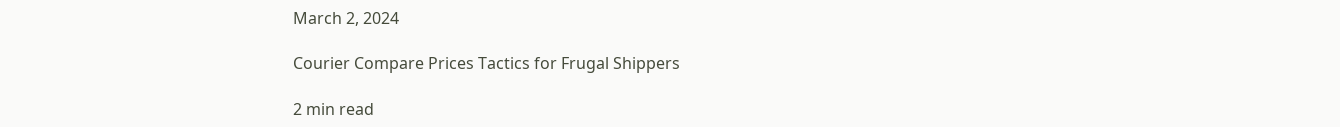March 2, 2024

Courier Compare Prices Tactics for Frugal Shippers

2 min read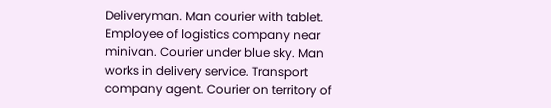Deliveryman. Man courier with tablet. Employee of logistics company near  minivan. Courier under blue sky. Man works in delivery service. Transport  company agent. Courier on territory of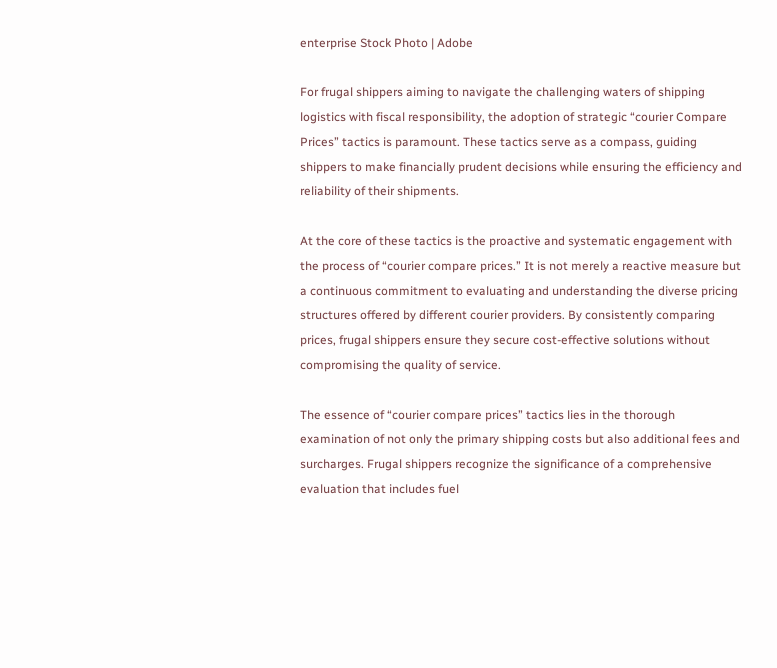enterprise Stock Photo | Adobe

For frugal shippers aiming to navigate the challenging waters of shipping logistics with fiscal responsibility, the adoption of strategic “courier Compare Prices” tactics is paramount. These tactics serve as a compass, guiding shippers to make financially prudent decisions while ensuring the efficiency and reliability of their shipments.

At the core of these tactics is the proactive and systematic engagement with the process of “courier compare prices.” It is not merely a reactive measure but a continuous commitment to evaluating and understanding the diverse pricing structures offered by different courier providers. By consistently comparing prices, frugal shippers ensure they secure cost-effective solutions without compromising the quality of service.

The essence of “courier compare prices” tactics lies in the thorough examination of not only the primary shipping costs but also additional fees and surcharges. Frugal shippers recognize the significance of a comprehensive evaluation that includes fuel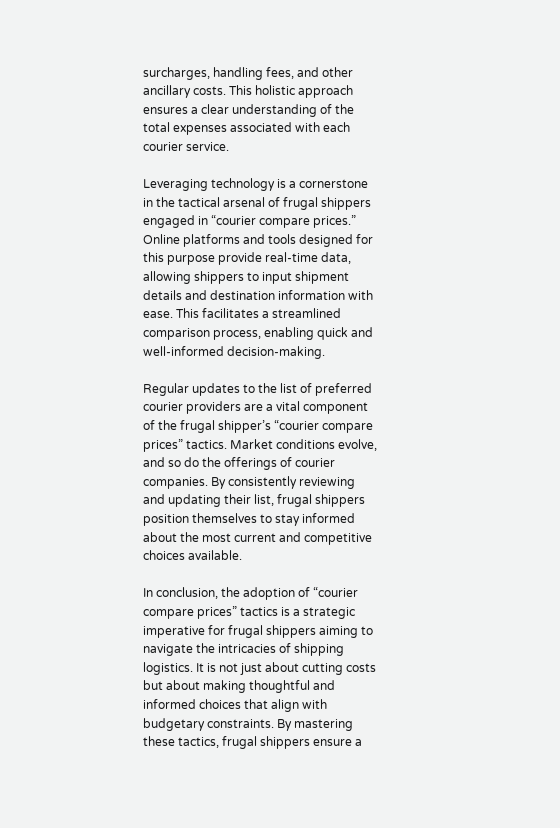surcharges, handling fees, and other ancillary costs. This holistic approach ensures a clear understanding of the total expenses associated with each courier service.

Leveraging technology is a cornerstone in the tactical arsenal of frugal shippers engaged in “courier compare prices.” Online platforms and tools designed for this purpose provide real-time data, allowing shippers to input shipment details and destination information with ease. This facilitates a streamlined comparison process, enabling quick and well-informed decision-making.

Regular updates to the list of preferred courier providers are a vital component of the frugal shipper’s “courier compare prices” tactics. Market conditions evolve, and so do the offerings of courier companies. By consistently reviewing and updating their list, frugal shippers position themselves to stay informed about the most current and competitive choices available.

In conclusion, the adoption of “courier compare prices” tactics is a strategic imperative for frugal shippers aiming to navigate the intricacies of shipping logistics. It is not just about cutting costs but about making thoughtful and informed choices that align with budgetary constraints. By mastering these tactics, frugal shippers ensure a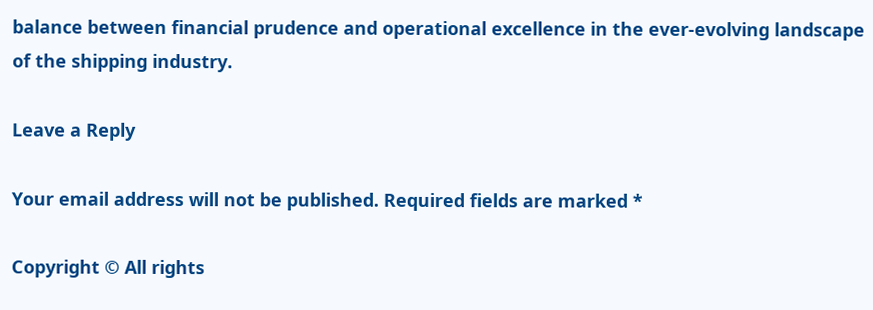balance between financial prudence and operational excellence in the ever-evolving landscape of the shipping industry.

Leave a Reply

Your email address will not be published. Required fields are marked *

Copyright © All rights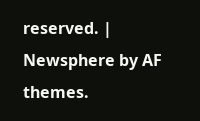reserved. | Newsphere by AF themes.